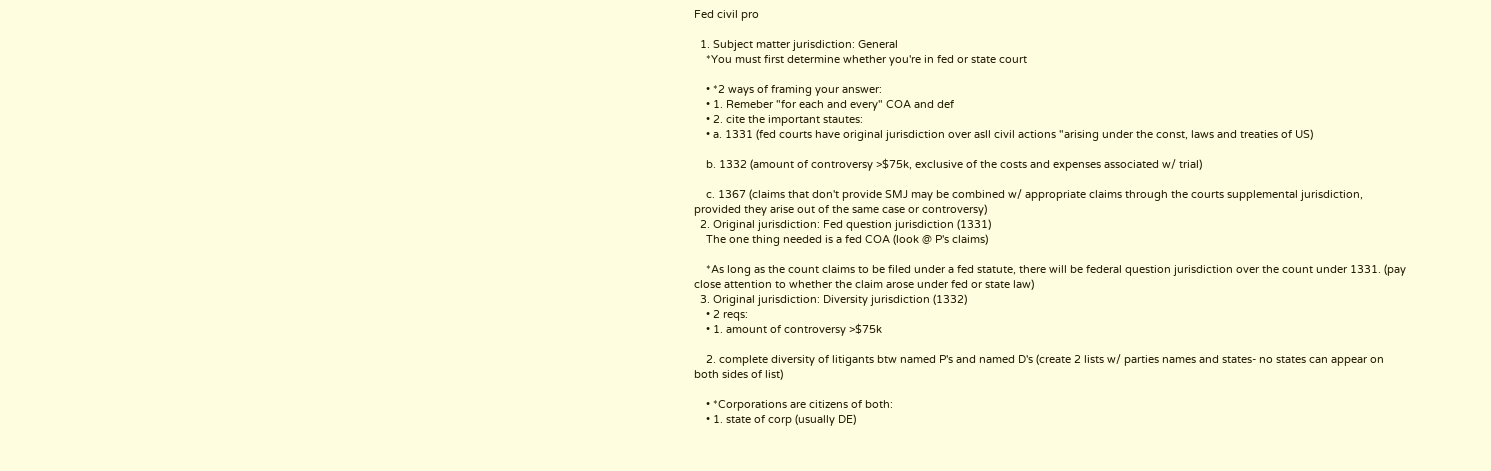Fed civil pro

  1. Subject matter jurisdiction: General
    *You must first determine whether you're in fed or state court

    • *2 ways of framing your answer:
    • 1. Remeber "for each and every" COA and def
    • 2. cite the important stautes:
    • a. 1331 (fed courts have original jurisdiction over asll civil actions "arising under the const, laws and treaties of US)

    b. 1332 (amount of controversy >$75k, exclusive of the costs and expenses associated w/ trial)

    c. 1367 (claims that don't provide SMJ may be combined w/ appropriate claims through the courts supplemental jurisdiction, provided they arise out of the same case or controversy)
  2. Original jurisdiction: Fed question jurisdiction (1331)
    The one thing needed is a fed COA (look @ P's claims)

    *As long as the count claims to be filed under a fed statute, there will be federal question jurisdiction over the count under 1331. (pay close attention to whether the claim arose under fed or state law)
  3. Original jurisdiction: Diversity jurisdiction (1332)
    • 2 reqs:
    • 1. amount of controversy >$75k

    2. complete diversity of litigants btw named P's and named D's (create 2 lists w/ parties names and states- no states can appear on both sides of list)

    • *Corporations are citizens of both:
    • 1. state of corp (usually DE)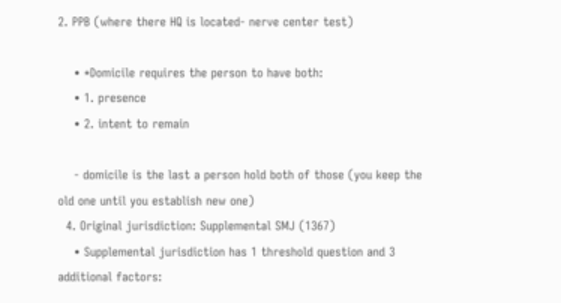2. PPB (where there HQ is located- nerve center test)

    • *Domicile requires the person to have both:
    • 1. presence
    • 2. intent to remain

    - domicile is the last a person hold both of those (you keep the old one until you establish new one)
  4. Original jurisdiction: Supplemental SMJ (1367)
    • Supplemental jurisdiction has 1 threshold question and 3 additional factors: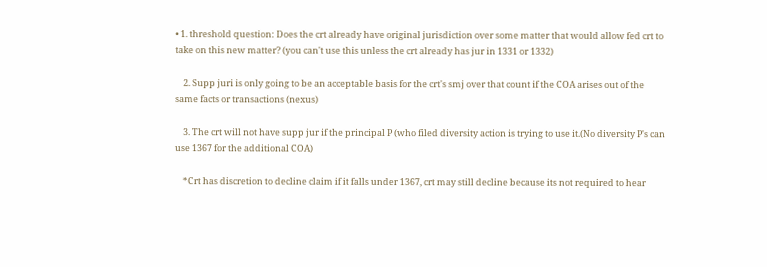• 1. threshold question: Does the crt already have original jurisdiction over some matter that would allow fed crt to take on this new matter? (you can't use this unless the crt already has jur in 1331 or 1332)

    2. Supp juri is only going to be an acceptable basis for the crt's smj over that count if the COA arises out of the same facts or transactions (nexus)

    3. The crt will not have supp jur if the principal P (who filed diversity action is trying to use it.(No diversity P's can use 1367 for the additional COA)

    *Crt has discretion to decline claim if it falls under 1367, crt may still decline because its not required to hear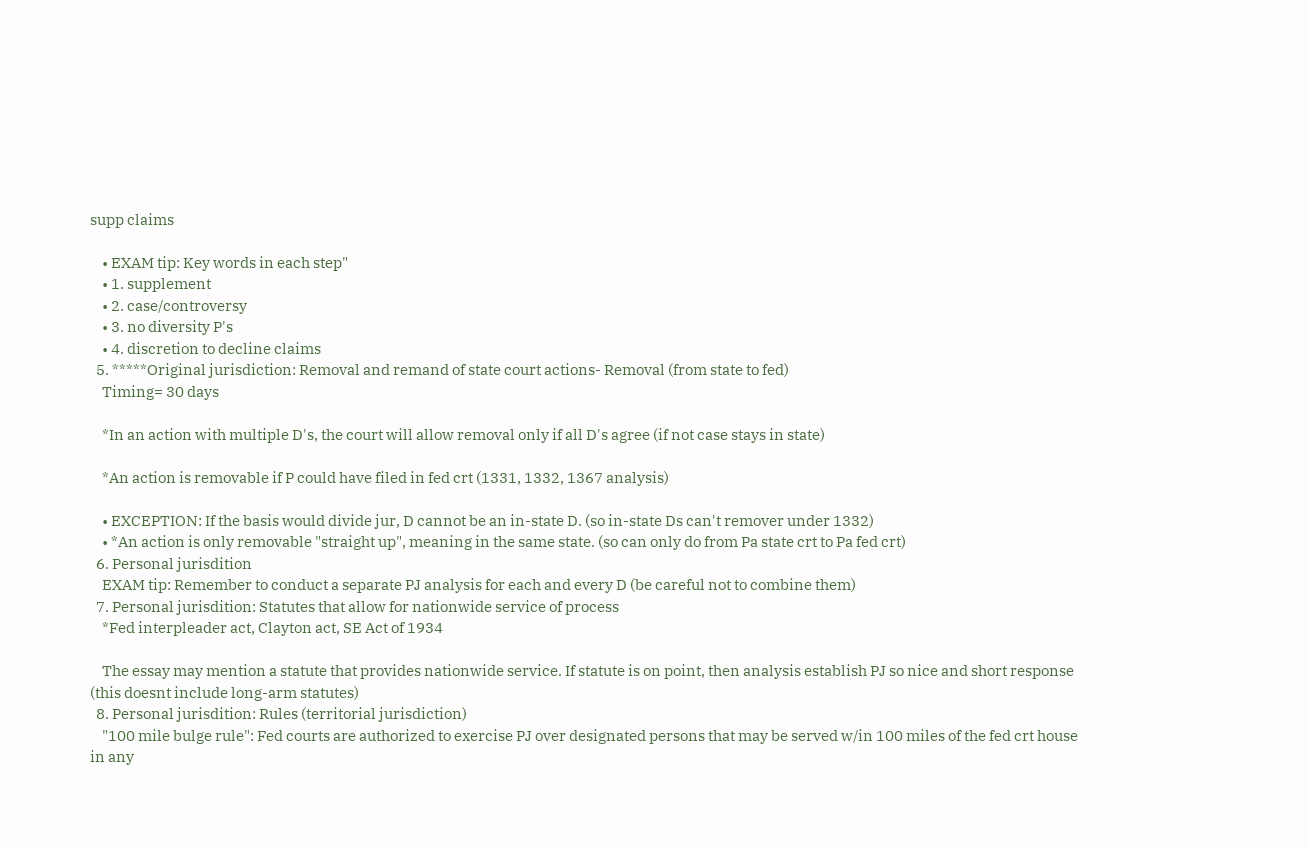supp claims

    • EXAM tip: Key words in each step"
    • 1. supplement
    • 2. case/controversy
    • 3. no diversity P's
    • 4. discretion to decline claims
  5. *****Original jurisdiction: Removal and remand of state court actions- Removal (from state to fed)
    Timing= 30 days

    *In an action with multiple D's, the court will allow removal only if all D's agree (if not case stays in state)

    *An action is removable if P could have filed in fed crt (1331, 1332, 1367 analysis)

    • EXCEPTION: If the basis would divide jur, D cannot be an in-state D. (so in-state Ds can't remover under 1332)
    • *An action is only removable "straight up", meaning in the same state. (so can only do from Pa state crt to Pa fed crt)
  6. Personal jurisdition
    EXAM tip: Remember to conduct a separate PJ analysis for each and every D (be careful not to combine them)
  7. Personal jurisdition: Statutes that allow for nationwide service of process
    *Fed interpleader act, Clayton act, SE Act of 1934

    The essay may mention a statute that provides nationwide service. If statute is on point, then analysis establish PJ so nice and short response (this doesnt include long-arm statutes)
  8. Personal jurisdition: Rules (territorial jurisdiction)
    "100 mile bulge rule": Fed courts are authorized to exercise PJ over designated persons that may be served w/in 100 miles of the fed crt house in any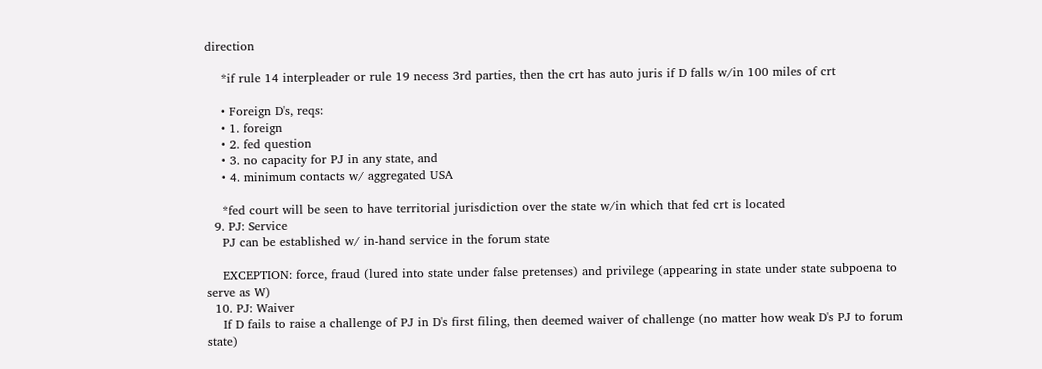direction

    *if rule 14 interpleader or rule 19 necess 3rd parties, then the crt has auto juris if D falls w/in 100 miles of crt

    • Foreign D's, reqs:
    • 1. foreign
    • 2. fed question
    • 3. no capacity for PJ in any state, and
    • 4. minimum contacts w/ aggregated USA

    *fed court will be seen to have territorial jurisdiction over the state w/in which that fed crt is located
  9. PJ: Service
    PJ can be established w/ in-hand service in the forum state

    EXCEPTION: force, fraud (lured into state under false pretenses) and privilege (appearing in state under state subpoena to serve as W)
  10. PJ: Waiver
    If D fails to raise a challenge of PJ in D's first filing, then deemed waiver of challenge (no matter how weak D's PJ to forum state)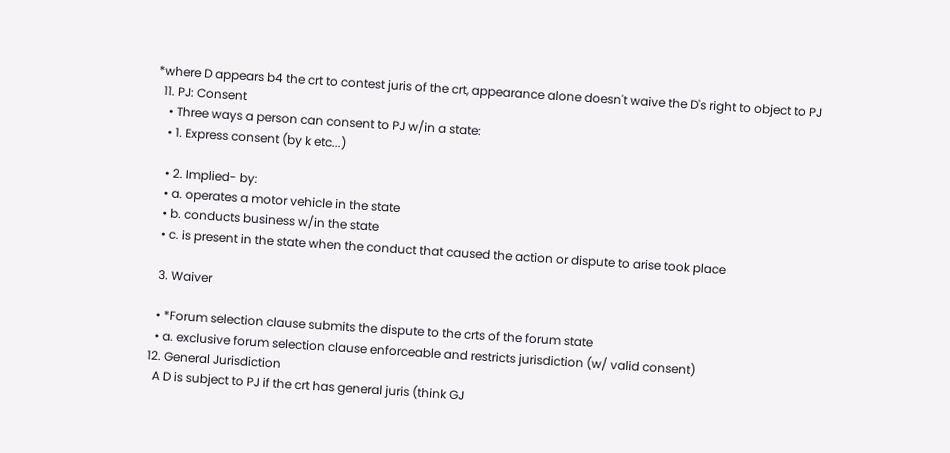*where D appears b4 the crt to contest juris of the crt, appearance alone doesn't waive the D's right to object to PJ
  11. PJ: Consent
    • Three ways a person can consent to PJ w/in a state:
    • 1. Express consent (by k etc...)

    • 2. Implied- by:
    • a. operates a motor vehicle in the state
    • b. conducts business w/in the state
    • c. is present in the state when the conduct that caused the action or dispute to arise took place

    3. Waiver

    • *Forum selection clause submits the dispute to the crts of the forum state
    • a. exclusive forum selection clause enforceable and restricts jurisdiction (w/ valid consent)
  12. General Jurisdiction
    A D is subject to PJ if the crt has general juris (think GJ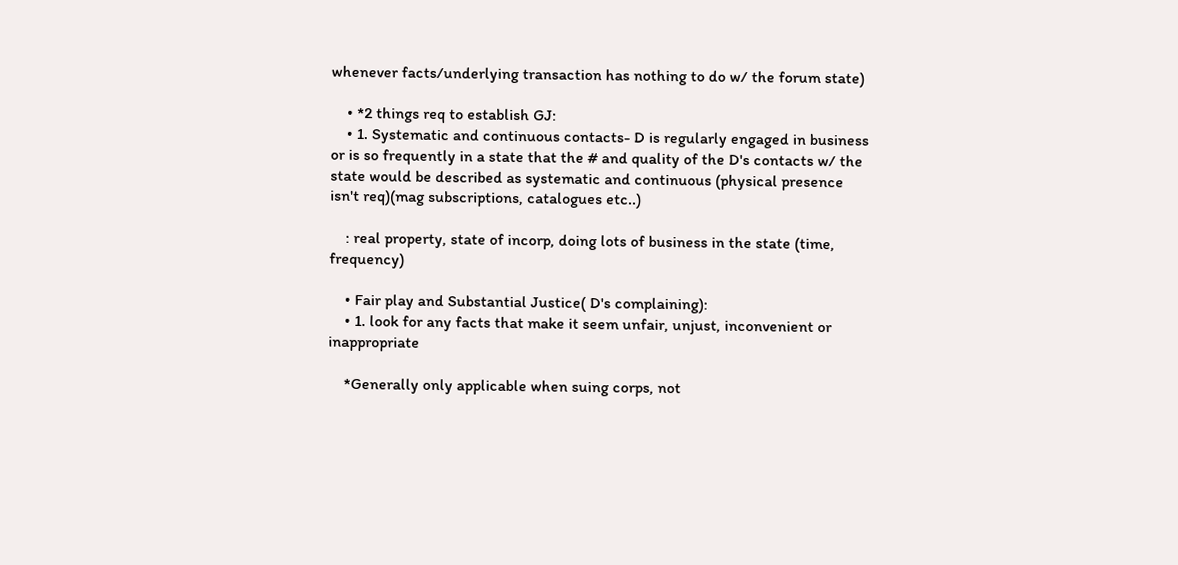whenever facts/underlying transaction has nothing to do w/ the forum state)

    • *2 things req to establish GJ:
    • 1. Systematic and continuous contacts- D is regularly engaged in business or is so frequently in a state that the # and quality of the D's contacts w/ the state would be described as systematic and continuous (physical presence isn't req)(mag subscriptions, catalogues etc..)

    : real property, state of incorp, doing lots of business in the state (time, frequency)

    • Fair play and Substantial Justice( D's complaining):
    • 1. look for any facts that make it seem unfair, unjust, inconvenient or inappropriate

    *Generally only applicable when suing corps, not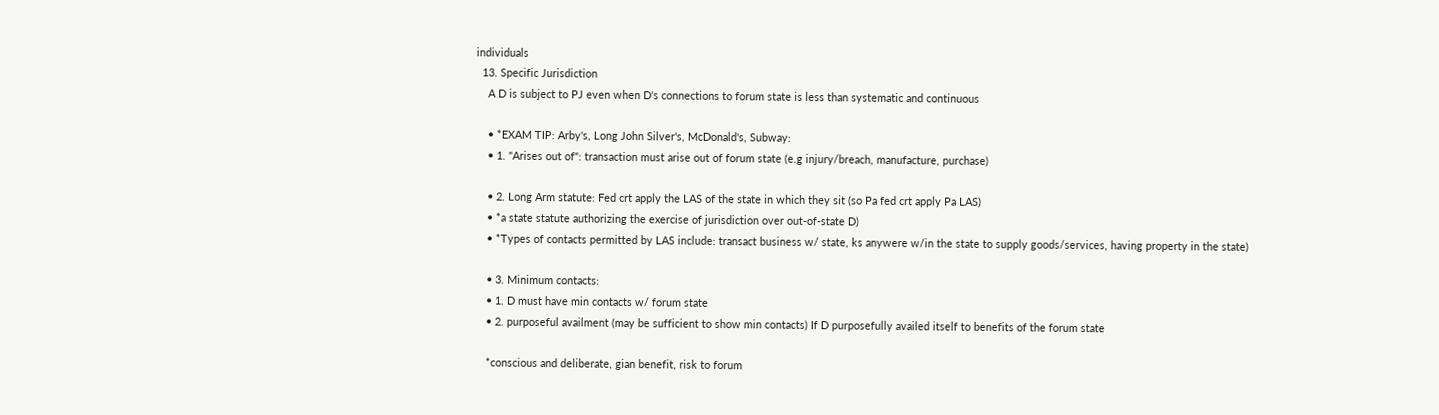individuals
  13. Specific Jurisdiction
    A D is subject to PJ even when D's connections to forum state is less than systematic and continuous

    • *EXAM TIP: Arby's, Long John Silver's, McDonald's, Subway:
    • 1. "Arises out of": transaction must arise out of forum state (e.g injury/breach, manufacture, purchase)

    • 2. Long Arm statute: Fed crt apply the LAS of the state in which they sit (so Pa fed crt apply Pa LAS)
    • *a state statute authorizing the exercise of jurisdiction over out-of-state D)
    • *Types of contacts permitted by LAS include: transact business w/ state, ks anywere w/in the state to supply goods/services, having property in the state)

    • 3. Minimum contacts:
    • 1. D must have min contacts w/ forum state
    • 2. purposeful availment (may be sufficient to show min contacts) If D purposefully availed itself to benefits of the forum state

    *conscious and deliberate, gian benefit, risk to forum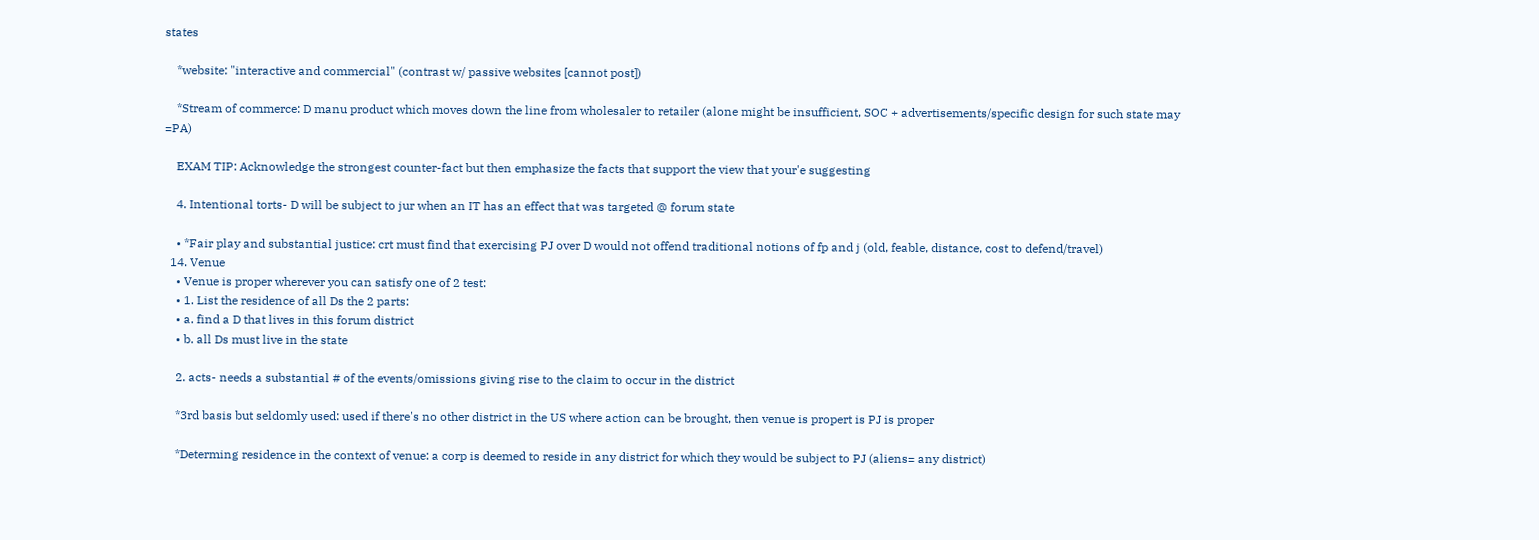states

    *website: "interactive and commercial" (contrast w/ passive websites [cannot post])

    *Stream of commerce: D manu product which moves down the line from wholesaler to retailer (alone might be insufficient, SOC + advertisements/specific design for such state may =PA)

    EXAM TIP: Acknowledge the strongest counter-fact but then emphasize the facts that support the view that your'e suggesting

    4. Intentional torts- D will be subject to jur when an IT has an effect that was targeted @ forum state

    • *Fair play and substantial justice: crt must find that exercising PJ over D would not offend traditional notions of fp and j (old, feable, distance, cost to defend/travel)
  14. Venue
    • Venue is proper wherever you can satisfy one of 2 test:
    • 1. List the residence of all Ds the 2 parts:
    • a. find a D that lives in this forum district
    • b. all Ds must live in the state

    2. acts- needs a substantial # of the events/omissions giving rise to the claim to occur in the district

    *3rd basis but seldomly used: used if there's no other district in the US where action can be brought, then venue is propert is PJ is proper

    *Determing residence in the context of venue: a corp is deemed to reside in any district for which they would be subject to PJ (aliens= any district)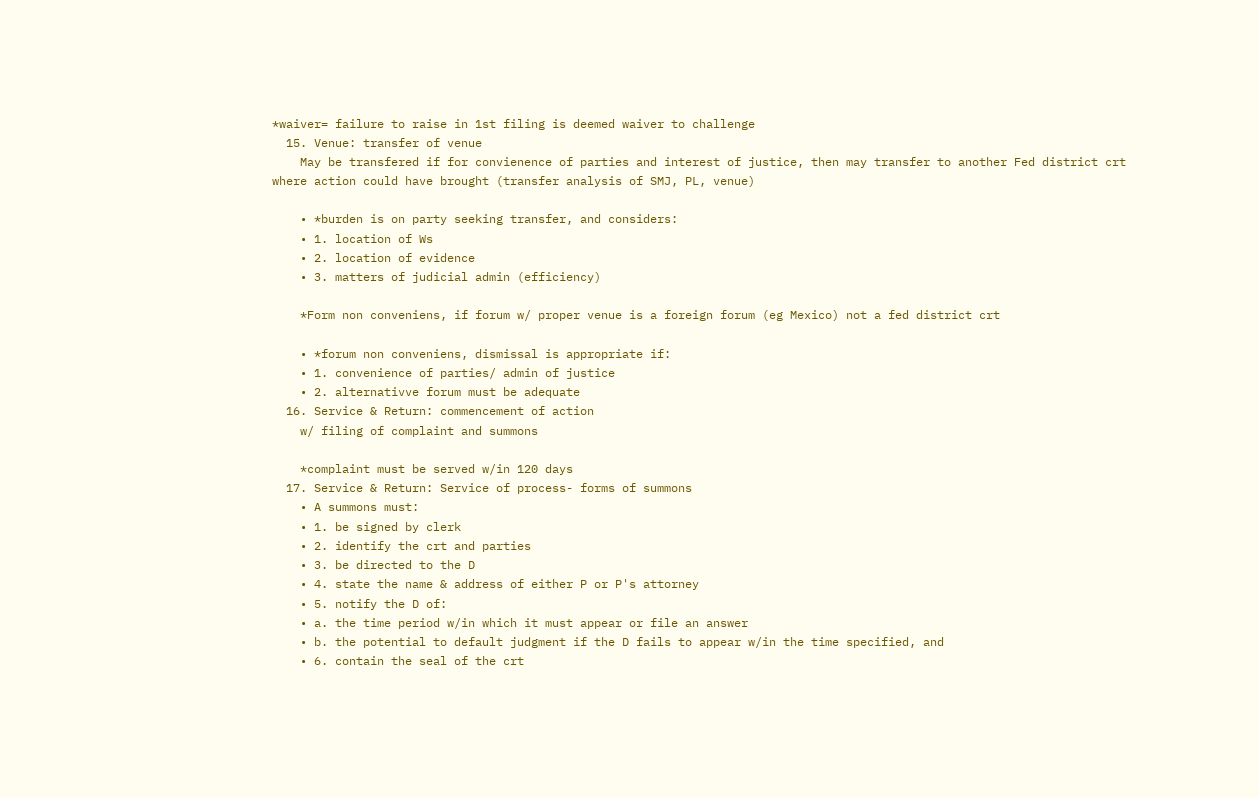*waiver= failure to raise in 1st filing is deemed waiver to challenge
  15. Venue: transfer of venue
    May be transfered if for convienence of parties and interest of justice, then may transfer to another Fed district crt where action could have brought (transfer analysis of SMJ, PL, venue)

    • *burden is on party seeking transfer, and considers:
    • 1. location of Ws
    • 2. location of evidence
    • 3. matters of judicial admin (efficiency)

    *Form non conveniens, if forum w/ proper venue is a foreign forum (eg Mexico) not a fed district crt

    • *forum non conveniens, dismissal is appropriate if:
    • 1. convenience of parties/ admin of justice
    • 2. alternativve forum must be adequate
  16. Service & Return: commencement of action
    w/ filing of complaint and summons

    *complaint must be served w/in 120 days
  17. Service & Return: Service of process- forms of summons
    • A summons must:
    • 1. be signed by clerk
    • 2. identify the crt and parties
    • 3. be directed to the D
    • 4. state the name & address of either P or P's attorney
    • 5. notify the D of:
    • a. the time period w/in which it must appear or file an answer
    • b. the potential to default judgment if the D fails to appear w/in the time specified, and
    • 6. contain the seal of the crt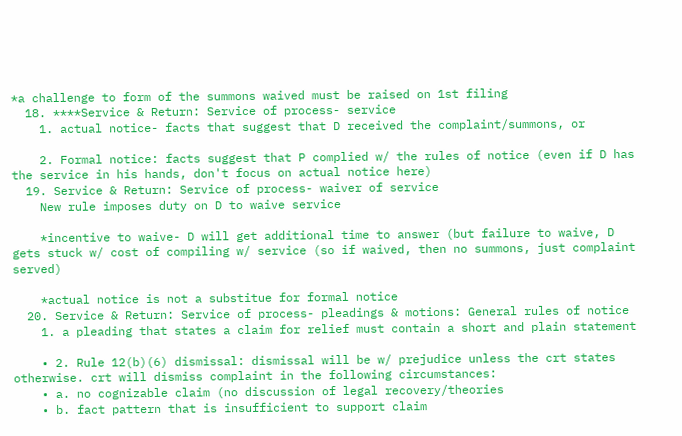*a challenge to form of the summons waived must be raised on 1st filing
  18. ****Service & Return: Service of process- service
    1. actual notice- facts that suggest that D received the complaint/summons, or

    2. Formal notice: facts suggest that P complied w/ the rules of notice (even if D has the service in his hands, don't focus on actual notice here)
  19. Service & Return: Service of process- waiver of service
    New rule imposes duty on D to waive service

    *incentive to waive- D will get additional time to answer (but failure to waive, D gets stuck w/ cost of compiling w/ service (so if waived, then no summons, just complaint served)

    *actual notice is not a substitue for formal notice
  20. Service & Return: Service of process- pleadings & motions: General rules of notice
    1. a pleading that states a claim for relief must contain a short and plain statement

    • 2. Rule 12(b)(6) dismissal: dismissal will be w/ prejudice unless the crt states otherwise. crt will dismiss complaint in the following circumstances:
    • a. no cognizable claim (no discussion of legal recovery/theories
    • b. fact pattern that is insufficient to support claim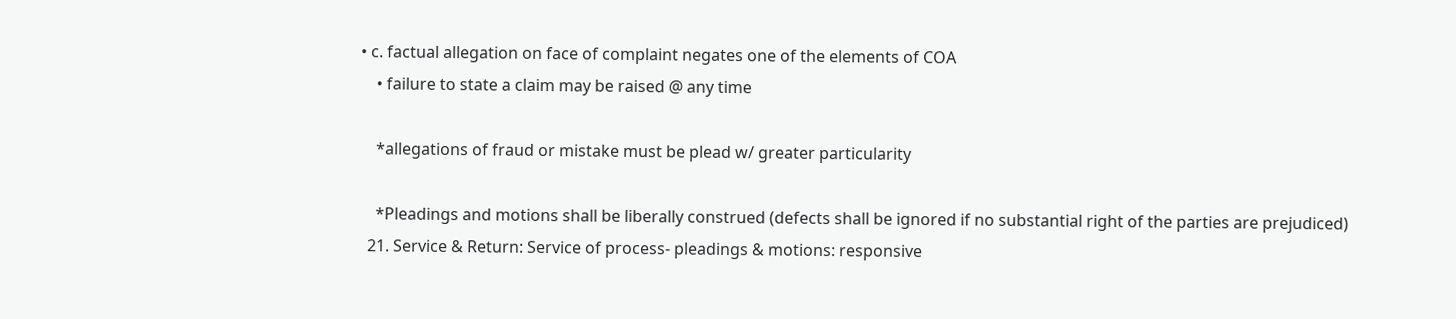• c. factual allegation on face of complaint negates one of the elements of COA
    • failure to state a claim may be raised @ any time

    *allegations of fraud or mistake must be plead w/ greater particularity

    *Pleadings and motions shall be liberally construed (defects shall be ignored if no substantial right of the parties are prejudiced)
  21. Service & Return: Service of process- pleadings & motions: responsive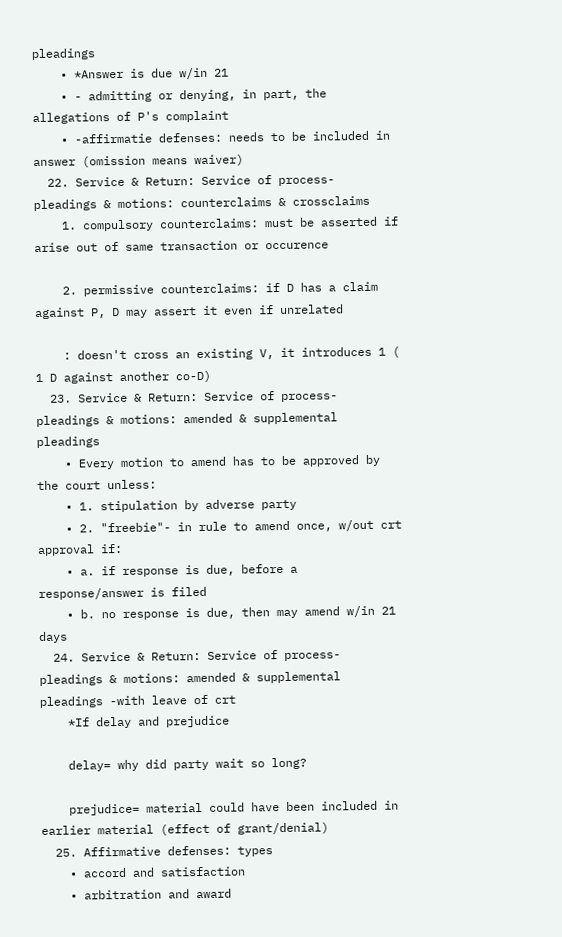pleadings
    • *Answer is due w/in 21
    • - admitting or denying, in part, the allegations of P's complaint
    • -affirmatie defenses: needs to be included in answer (omission means waiver)
  22. Service & Return: Service of process- pleadings & motions: counterclaims & crossclaims
    1. compulsory counterclaims: must be asserted if arise out of same transaction or occurence

    2. permissive counterclaims: if D has a claim against P, D may assert it even if unrelated

    : doesn't cross an existing V, it introduces 1 ( 1 D against another co-D)
  23. Service & Return: Service of process- pleadings & motions: amended & supplemental pleadings
    • Every motion to amend has to be approved by the court unless:
    • 1. stipulation by adverse party
    • 2. "freebie"- in rule to amend once, w/out crt approval if:
    • a. if response is due, before a response/answer is filed
    • b. no response is due, then may amend w/in 21 days
  24. Service & Return: Service of process- pleadings & motions: amended & supplemental pleadings -with leave of crt
    *If delay and prejudice

    delay= why did party wait so long?

    prejudice= material could have been included in earlier material (effect of grant/denial)
  25. Affirmative defenses: types
    • accord and satisfaction
    • arbitration and award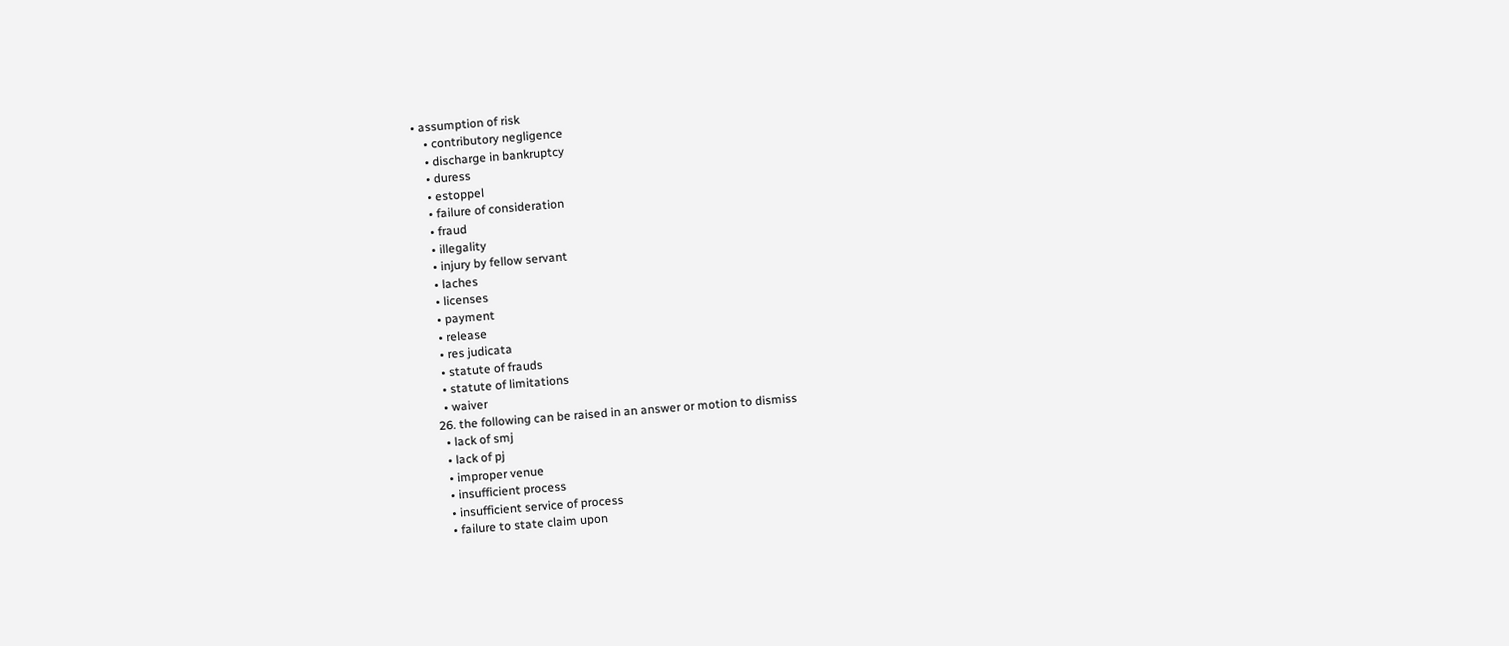• assumption of risk
    • contributory negligence
    • discharge in bankruptcy
    • duress
    • estoppel
    • failure of consideration
    • fraud
    • illegality
    • injury by fellow servant
    • laches
    • licenses
    • payment
    • release
    • res judicata
    • statute of frauds
    • statute of limitations
    • waiver
  26. the following can be raised in an answer or motion to dismiss
    • lack of smj
    • lack of pj
    • improper venue
    • insufficient process
    • insufficient service of process
    • failure to state claim upon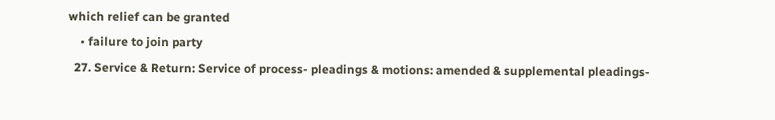which relief can be granted
    • failure to join party
  27. Service & Return: Service of process- pleadings & motions: amended & supplemental pleadings-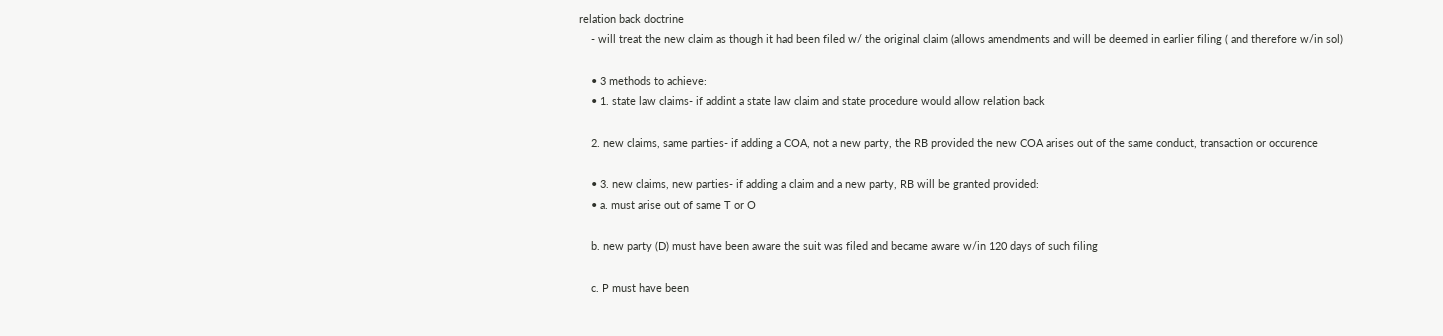relation back doctrine
    - will treat the new claim as though it had been filed w/ the original claim (allows amendments and will be deemed in earlier filing ( and therefore w/in sol)

    • 3 methods to achieve:
    • 1. state law claims- if addint a state law claim and state procedure would allow relation back

    2. new claims, same parties- if adding a COA, not a new party, the RB provided the new COA arises out of the same conduct, transaction or occurence

    • 3. new claims, new parties- if adding a claim and a new party, RB will be granted provided:
    • a. must arise out of same T or O

    b. new party (D) must have been aware the suit was filed and became aware w/in 120 days of such filing

    c. P must have been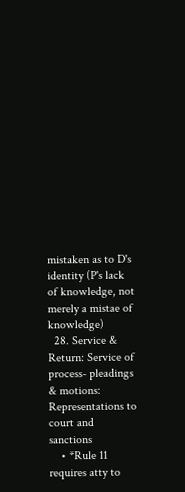mistaken as to D's identity (P's lack of knowledge, not merely a mistae of knowledge)
  28. Service & Return: Service of process- pleadings & motions: Representations to court and sanctions
    • *Rule 11 requires atty to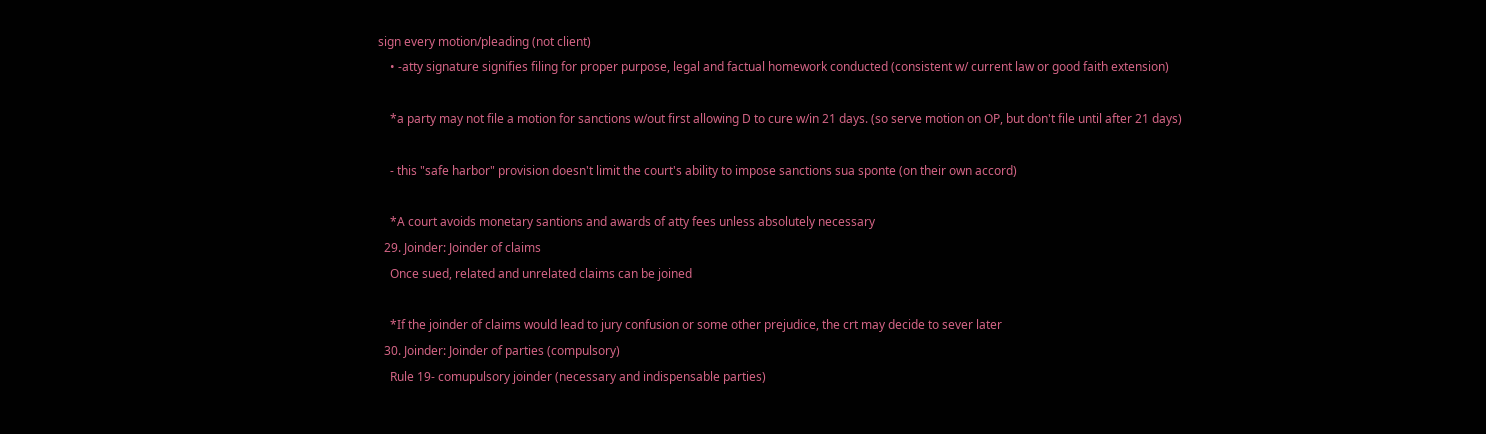sign every motion/pleading (not client)
    • -atty signature signifies filing for proper purpose, legal and factual homework conducted (consistent w/ current law or good faith extension)

    *a party may not file a motion for sanctions w/out first allowing D to cure w/in 21 days. (so serve motion on OP, but don't file until after 21 days)

    - this "safe harbor" provision doesn't limit the court's ability to impose sanctions sua sponte (on their own accord)

    *A court avoids monetary santions and awards of atty fees unless absolutely necessary
  29. Joinder: Joinder of claims
    Once sued, related and unrelated claims can be joined

    *If the joinder of claims would lead to jury confusion or some other prejudice, the crt may decide to sever later
  30. Joinder: Joinder of parties (compulsory)
    Rule 19- comupulsory joinder (necessary and indispensable parties)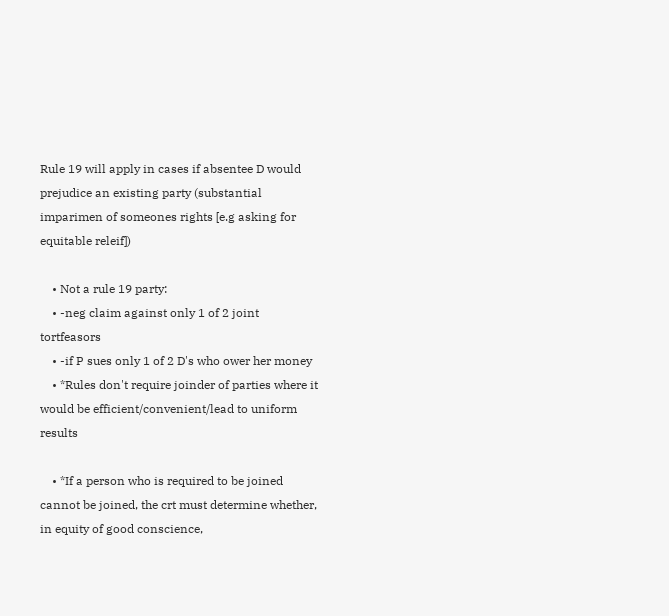Rule 19 will apply in cases if absentee D would prejudice an existing party (substantial imparimen of someones rights [e.g asking for equitable releif])

    • Not a rule 19 party:
    • -neg claim against only 1 of 2 joint tortfeasors
    • -if P sues only 1 of 2 D's who ower her money
    • *Rules don't require joinder of parties where it would be efficient/convenient/lead to uniform results

    • *If a person who is required to be joined cannot be joined, the crt must determine whether, in equity of good conscience,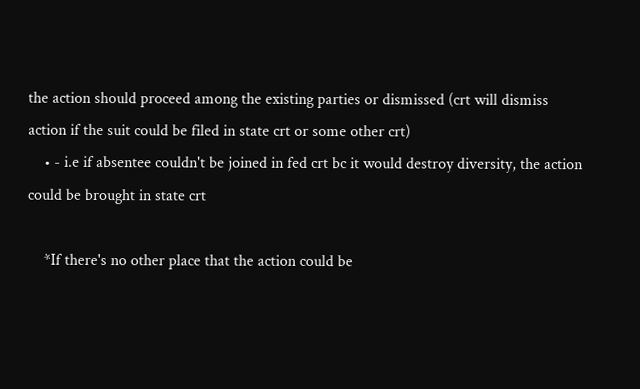the action should proceed among the existing parties or dismissed (crt will dismiss action if the suit could be filed in state crt or some other crt)
    • - i.e if absentee couldn't be joined in fed crt bc it would destroy diversity, the action could be brought in state crt

    *If there's no other place that the action could be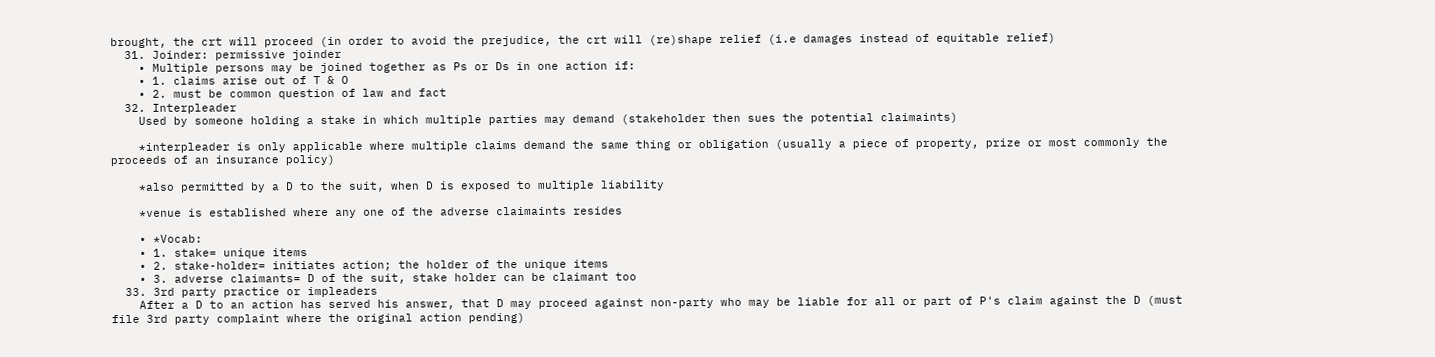brought, the crt will proceed (in order to avoid the prejudice, the crt will (re)shape relief (i.e damages instead of equitable relief)
  31. Joinder: permissive joinder
    • Multiple persons may be joined together as Ps or Ds in one action if:
    • 1. claims arise out of T & O
    • 2. must be common question of law and fact
  32. Interpleader
    Used by someone holding a stake in which multiple parties may demand (stakeholder then sues the potential claimaints)

    *interpleader is only applicable where multiple claims demand the same thing or obligation (usually a piece of property, prize or most commonly the proceeds of an insurance policy)

    *also permitted by a D to the suit, when D is exposed to multiple liability

    *venue is established where any one of the adverse claimaints resides

    • *Vocab:
    • 1. stake= unique items
    • 2. stake-holder= initiates action; the holder of the unique items
    • 3. adverse claimants= D of the suit, stake holder can be claimant too
  33. 3rd party practice or impleaders
    After a D to an action has served his answer, that D may proceed against non-party who may be liable for all or part of P's claim against the D (must file 3rd party complaint where the original action pending)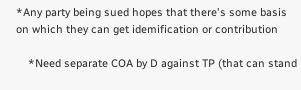*Any party being sued hopes that there's some basis on which they can get idemification or contribution

    *Need separate COA by D against TP (that can stand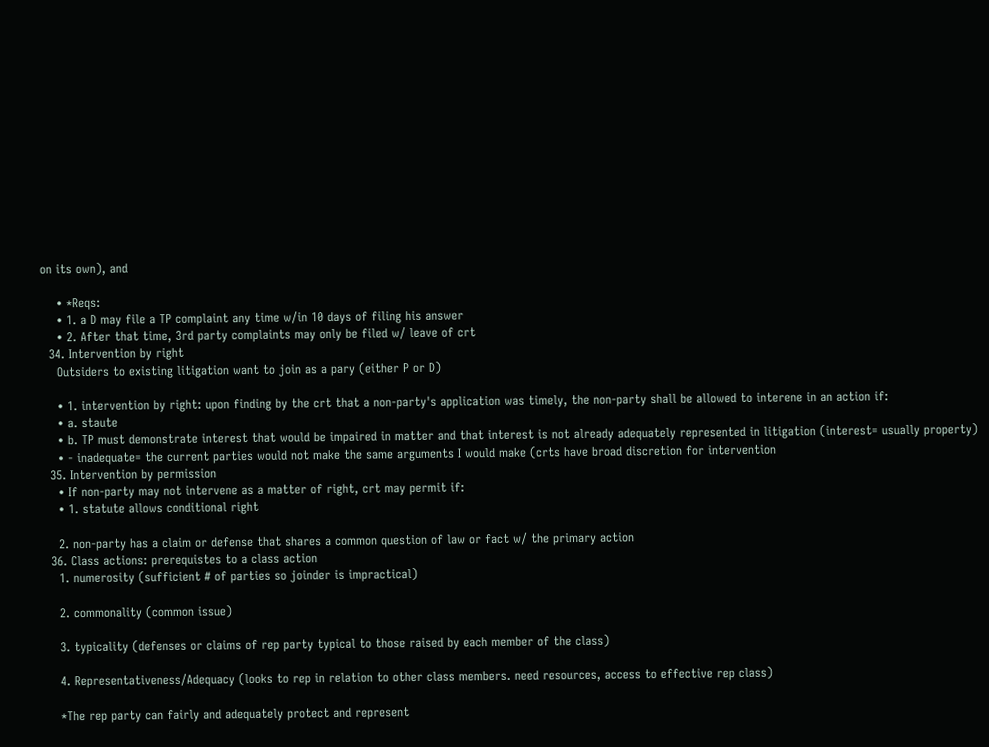on its own), and

    • *Reqs:
    • 1. a D may file a TP complaint any time w/in 10 days of filing his answer
    • 2. After that time, 3rd party complaints may only be filed w/ leave of crt
  34. Intervention by right
    Outsiders to existing litigation want to join as a pary (either P or D)

    • 1. intervention by right: upon finding by the crt that a non-party's application was timely, the non-party shall be allowed to interene in an action if:
    • a. staute
    • b. TP must demonstrate interest that would be impaired in matter and that interest is not already adequately represented in litigation (interest= usually property)
    • - inadequate= the current parties would not make the same arguments I would make (crts have broad discretion for intervention
  35. Intervention by permission
    • If non-party may not intervene as a matter of right, crt may permit if:
    • 1. statute allows conditional right

    2. non-party has a claim or defense that shares a common question of law or fact w/ the primary action
  36. Class actions: prerequistes to a class action
    1. numerosity (sufficient # of parties so joinder is impractical)

    2. commonality (common issue)

    3. typicality (defenses or claims of rep party typical to those raised by each member of the class)

    4. Representativeness/Adequacy (looks to rep in relation to other class members. need resources, access to effective rep class)

    *The rep party can fairly and adequately protect and represent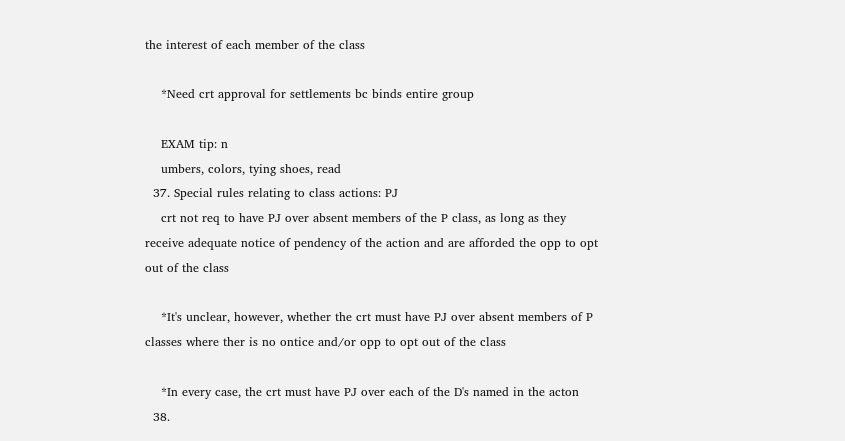the interest of each member of the class

    *Need crt approval for settlements bc binds entire group

    EXAM tip: n
    umbers, colors, tying shoes, read
  37. Special rules relating to class actions: PJ
    crt not req to have PJ over absent members of the P class, as long as they receive adequate notice of pendency of the action and are afforded the opp to opt out of the class

    *It's unclear, however, whether the crt must have PJ over absent members of P classes where ther is no ontice and/or opp to opt out of the class

    *In every case, the crt must have PJ over each of the D's named in the acton
  38.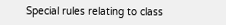Special rules relating to class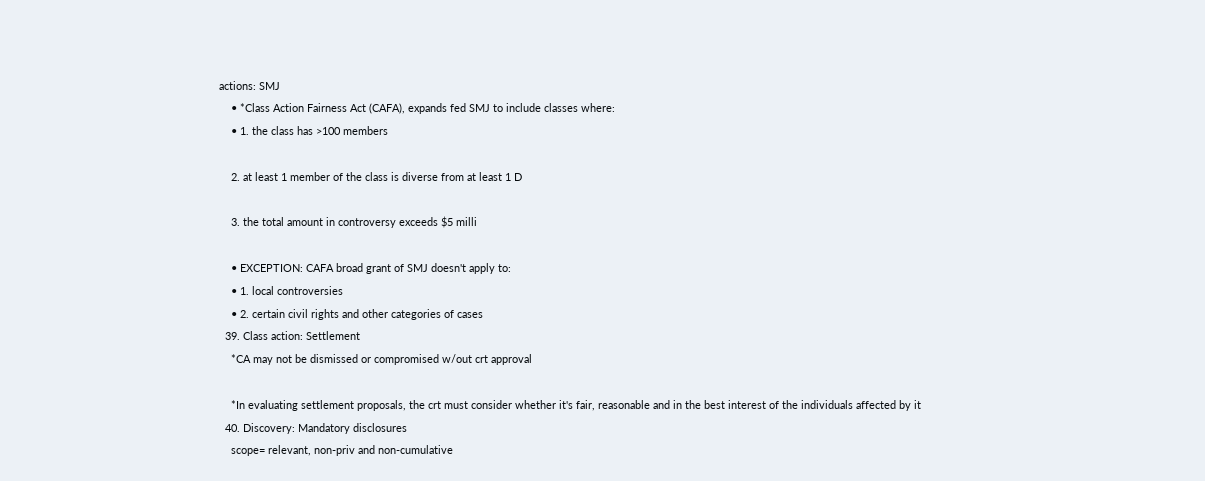actions: SMJ
    • *Class Action Fairness Act (CAFA), expands fed SMJ to include classes where:
    • 1. the class has >100 members

    2. at least 1 member of the class is diverse from at least 1 D

    3. the total amount in controversy exceeds $5 milli

    • EXCEPTION: CAFA broad grant of SMJ doesn't apply to:
    • 1. local controversies
    • 2. certain civil rights and other categories of cases
  39. Class action: Settlement
    *CA may not be dismissed or compromised w/out crt approval

    *In evaluating settlement proposals, the crt must consider whether it's fair, reasonable and in the best interest of the individuals affected by it
  40. Discovery: Mandatory disclosures
    scope= relevant, non-priv and non-cumulative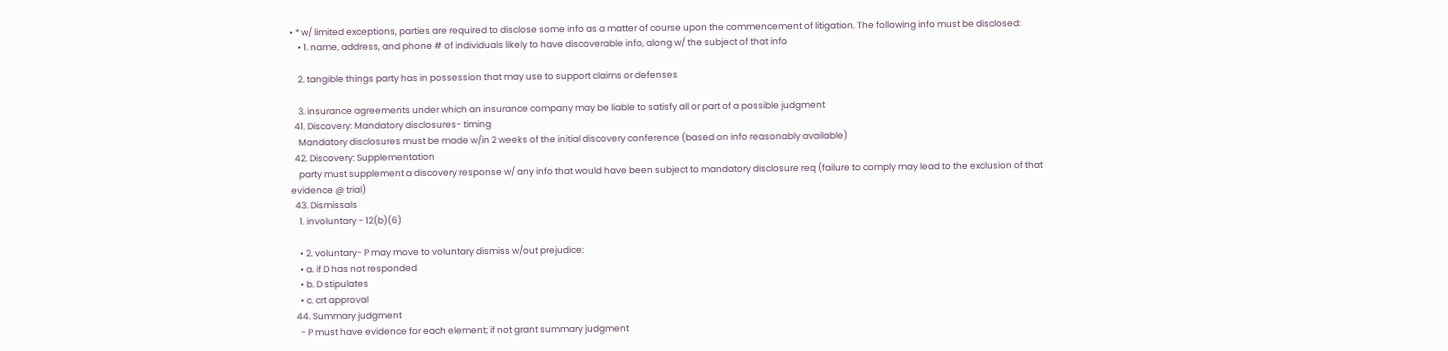• * w/ limited exceptions, parties are required to disclose some info as a matter of course upon the commencement of litigation. The following info must be disclosed:
    • 1. name, address, and phone # of individuals likely to have discoverable info, along w/ the subject of that info

    2. tangible things party has in possession that may use to support claims or defenses

    3. insurance agreements under which an insurance company may be liable to satisfy all or part of a possible judgment
  41. Discovery: Mandatory disclosures- timing
    Mandatory disclosures must be made w/in 2 weeks of the initial discovery conference (based on info reasonably available)
  42. Discovery: Supplementation
    party must supplement a discovery response w/ any info that would have been subject to mandatory disclosure req (failure to comply may lead to the exclusion of that evidence @ trial)
  43. Dismissals
    1. involuntary - 12(b)(6)

    • 2. voluntary- P may move to voluntary dismiss w/out prejudice:
    • a. if D has not responded
    • b. D stipulates
    • c. crt approval
  44. Summary judgment
    - P must have evidence for each element; if not grant summary judgment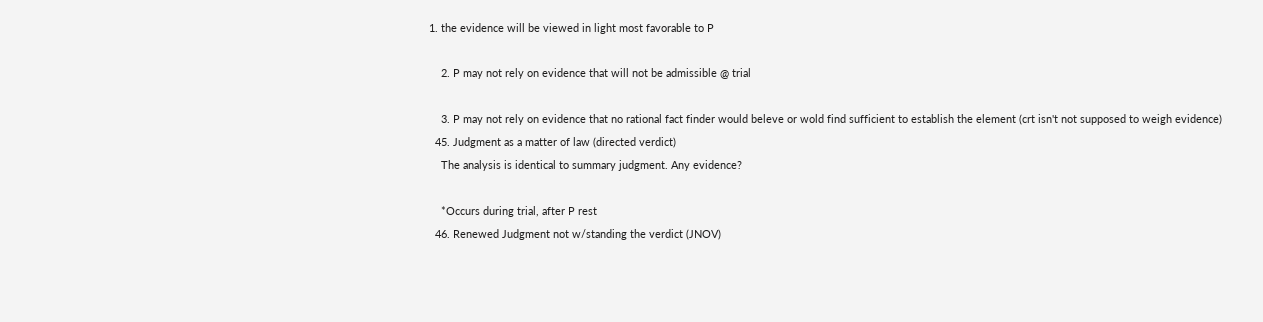1. the evidence will be viewed in light most favorable to P

    2. P may not rely on evidence that will not be admissible @ trial

    3. P may not rely on evidence that no rational fact finder would beleve or wold find sufficient to establish the element (crt isn't not supposed to weigh evidence)
  45. Judgment as a matter of law (directed verdict)
    The analysis is identical to summary judgment. Any evidence?

    *Occurs during trial, after P rest
  46. Renewed Judgment not w/standing the verdict (JNOV)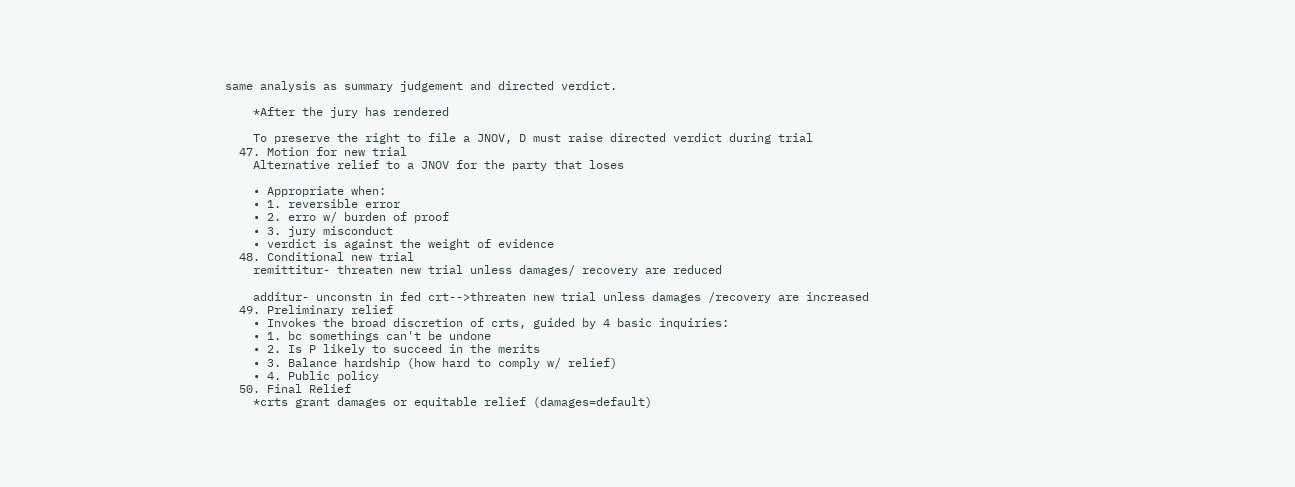same analysis as summary judgement and directed verdict.

    *After the jury has rendered

    To preserve the right to file a JNOV, D must raise directed verdict during trial
  47. Motion for new trial
    Alternative relief to a JNOV for the party that loses

    • Appropriate when:
    • 1. reversible error
    • 2. erro w/ burden of proof
    • 3. jury misconduct
    • verdict is against the weight of evidence
  48. Conditional new trial
    remittitur- threaten new trial unless damages/ recovery are reduced

    additur- unconstn in fed crt-->threaten new trial unless damages /recovery are increased
  49. Preliminary relief
    • Invokes the broad discretion of crts, guided by 4 basic inquiries:
    • 1. bc somethings can't be undone
    • 2. Is P likely to succeed in the merits
    • 3. Balance hardship (how hard to comply w/ relief)
    • 4. Public policy
  50. Final Relief
    *crts grant damages or equitable relief (damages=default)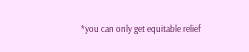*you can only get equitable relief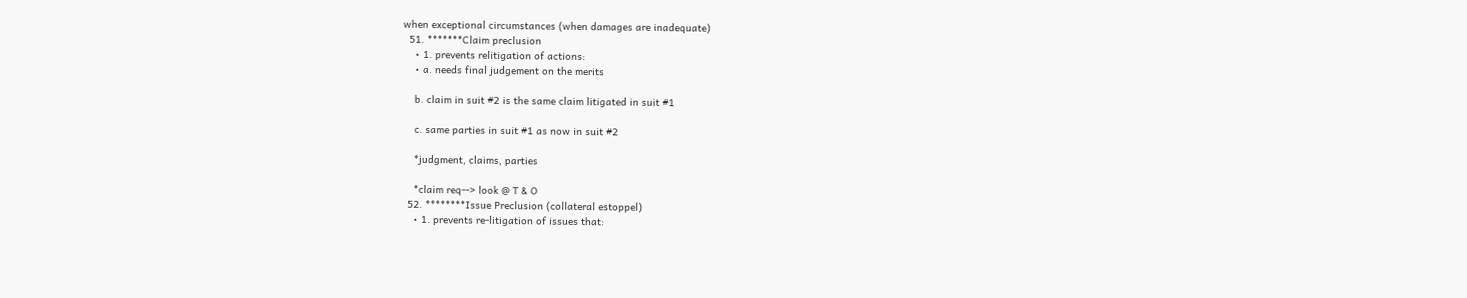when exceptional circumstances (when damages are inadequate)
  51. *******Claim preclusion
    • 1. prevents relitigation of actions:
    • a. needs final judgement on the merits

    b. claim in suit #2 is the same claim litigated in suit #1

    c. same parties in suit #1 as now in suit #2

    *judgment, claims, parties

    *claim req--> look @ T & O
  52. ********Issue Preclusion (collateral estoppel)
    • 1. prevents re-litigation of issues that: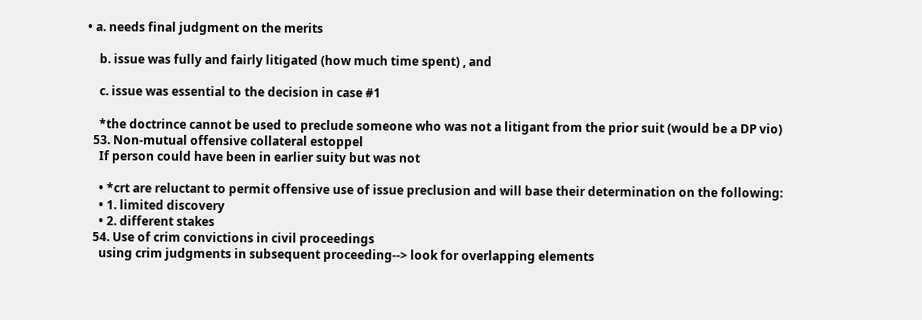• a. needs final judgment on the merits

    b. issue was fully and fairly litigated (how much time spent) , and

    c. issue was essential to the decision in case #1

    *the doctrince cannot be used to preclude someone who was not a litigant from the prior suit (would be a DP vio)
  53. Non-mutual offensive collateral estoppel
    If person could have been in earlier suity but was not

    • *crt are reluctant to permit offensive use of issue preclusion and will base their determination on the following:
    • 1. limited discovery
    • 2. different stakes
  54. Use of crim convictions in civil proceedings
    using crim judgments in subsequent proceeding--> look for overlapping elements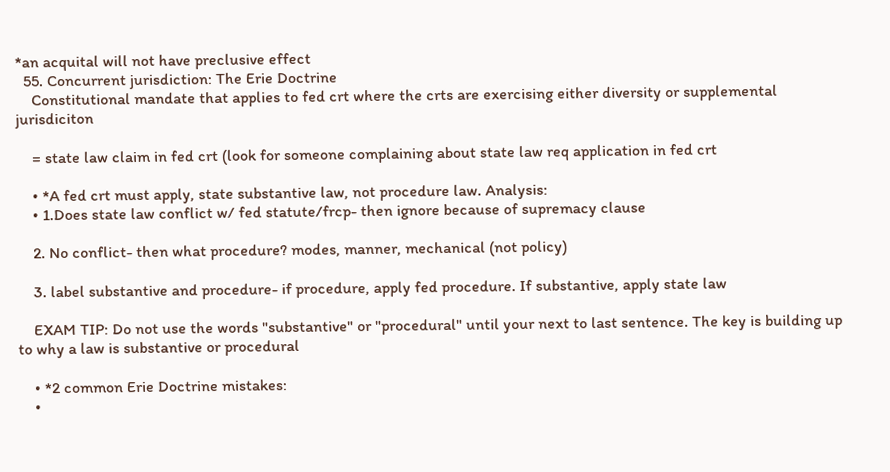*an acquital will not have preclusive effect
  55. Concurrent jurisdiction: The Erie Doctrine
    Constitutional mandate that applies to fed crt where the crts are exercising either diversity or supplemental jurisdiciton

    = state law claim in fed crt (look for someone complaining about state law req application in fed crt

    • *A fed crt must apply, state substantive law, not procedure law. Analysis:
    • 1.Does state law conflict w/ fed statute/frcp- then ignore because of supremacy clause

    2. No conflict- then what procedure? modes, manner, mechanical (not policy)

    3. label substantive and procedure- if procedure, apply fed procedure. If substantive, apply state law

    EXAM TIP: Do not use the words "substantive" or "procedural" until your next to last sentence. The key is building up to why a law is substantive or procedural

    • *2 common Erie Doctrine mistakes:
    •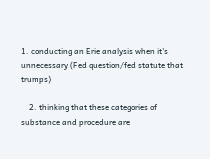1. conducting an Erie analysis when it's unnecessary (Fed question/fed statute that trumps)

    2. thinking that these categories of substance and procedure are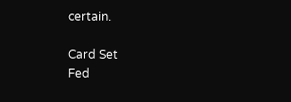certain.

Card Set
Fed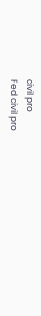civil pro
Fed civil pro